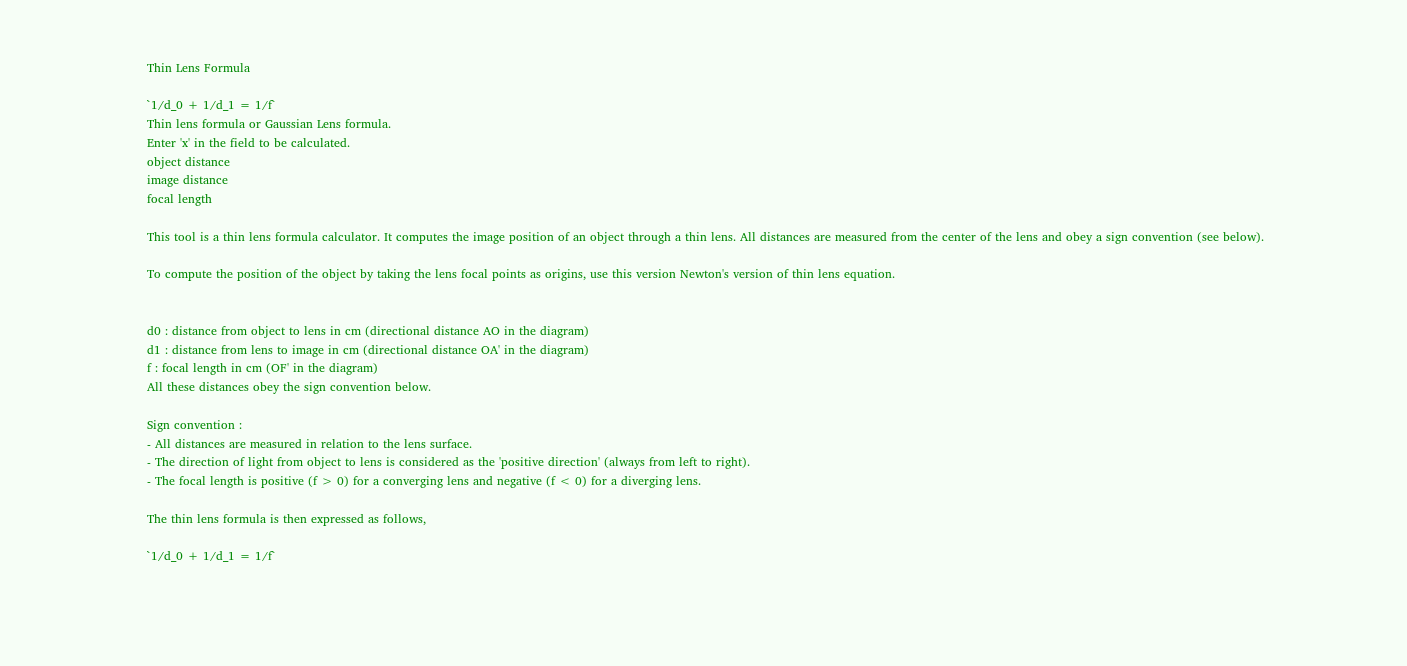Thin Lens Formula

`1/d_0 + 1/d_1 = 1/f`
Thin lens formula or Gaussian Lens formula.
Enter 'x' in the field to be calculated.
object distance
image distance
focal length

This tool is a thin lens formula calculator. It computes the image position of an object through a thin lens. All distances are measured from the center of the lens and obey a sign convention (see below).

To compute the position of the object by taking the lens focal points as origins, use this version Newton's version of thin lens equation.


d0 : distance from object to lens in cm (directional distance AO in the diagram)
d1 : distance from lens to image in cm (directional distance OA' in the diagram)
f : focal length in cm (OF' in the diagram)
All these distances obey the sign convention below.

Sign convention :
- All distances are measured in relation to the lens surface.
- The direction of light from object to lens is considered as the 'positive direction' (always from left to right).
- The focal length is positive (f > 0) for a converging lens and negative (f < 0) for a diverging lens.

The thin lens formula is then expressed as follows,

`1/d_0 + 1/d_1 = 1/f`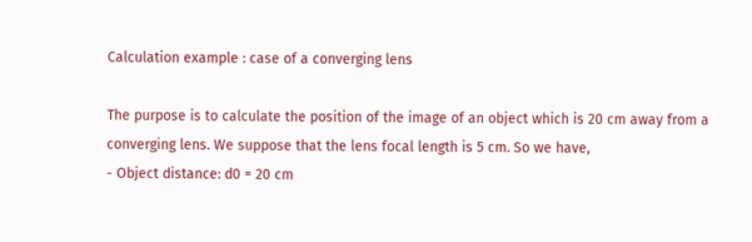Calculation example : case of a converging lens

The purpose is to calculate the position of the image of an object which is 20 cm away from a converging lens. We suppose that the lens focal length is 5 cm. So we have,
- Object distance: d0 = 20 cm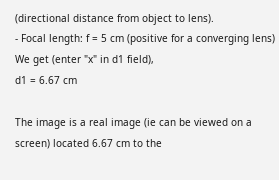(directional distance from object to lens).
- Focal length: f = 5 cm (positive for a converging lens)
We get (enter "x" in d1 field),
d1 = 6.67 cm

The image is a real image (ie can be viewed on a screen) located 6.67 cm to the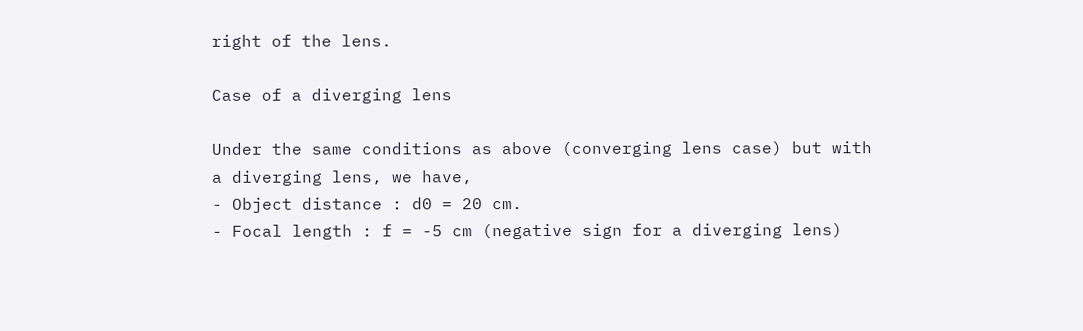right of the lens.

Case of a diverging lens

Under the same conditions as above (converging lens case) but with a diverging lens, we have,
- Object distance : d0 = 20 cm.
- Focal length : f = -5 cm (negative sign for a diverging lens)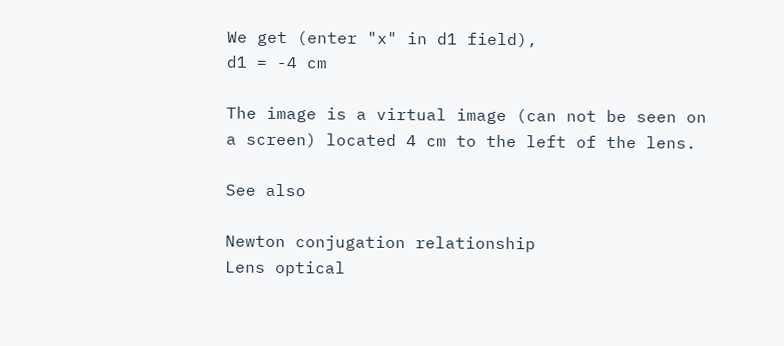We get (enter "x" in d1 field),
d1 = -4 cm

The image is a virtual image (can not be seen on a screen) located 4 cm to the left of the lens.

See also

Newton conjugation relationship
Lens optical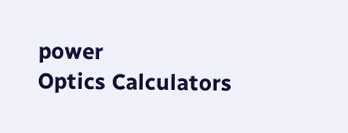power
Optics Calculators